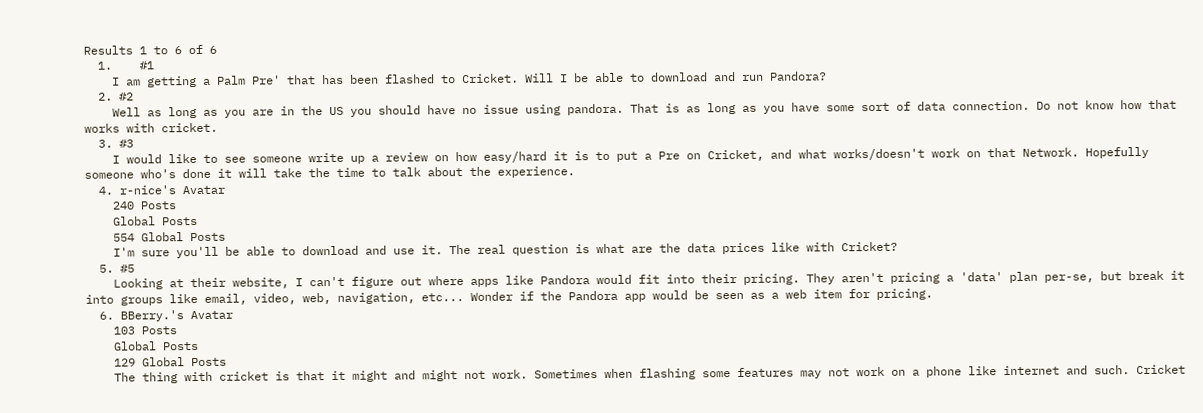Results 1 to 6 of 6
  1.    #1
    I am getting a Palm Pre' that has been flashed to Cricket. Will I be able to download and run Pandora?
  2. #2
    Well as long as you are in the US you should have no issue using pandora. That is as long as you have some sort of data connection. Do not know how that works with cricket.
  3. #3
    I would like to see someone write up a review on how easy/hard it is to put a Pre on Cricket, and what works/doesn't work on that Network. Hopefully someone who's done it will take the time to talk about the experience.
  4. r-nice's Avatar
    240 Posts
    Global Posts
    554 Global Posts
    I'm sure you'll be able to download and use it. The real question is what are the data prices like with Cricket?
  5. #5
    Looking at their website, I can't figure out where apps like Pandora would fit into their pricing. They aren't pricing a 'data' plan per-se, but break it into groups like email, video, web, navigation, etc... Wonder if the Pandora app would be seen as a web item for pricing.
  6. BBerry.'s Avatar
    103 Posts
    Global Posts
    129 Global Posts
    The thing with cricket is that it might and might not work. Sometimes when flashing some features may not work on a phone like internet and such. Cricket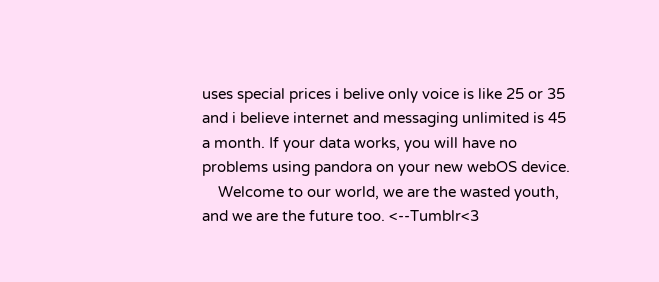uses special prices i belive only voice is like 25 or 35 and i believe internet and messaging unlimited is 45 a month. If your data works, you will have no problems using pandora on your new webOS device.
    Welcome to our world, we are the wasted youth, and we are the future too. <--Tumblr<3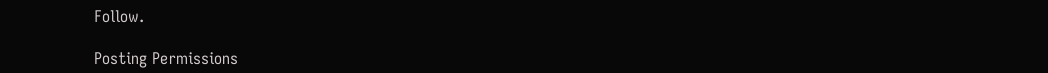Follow.

Posting Permissions